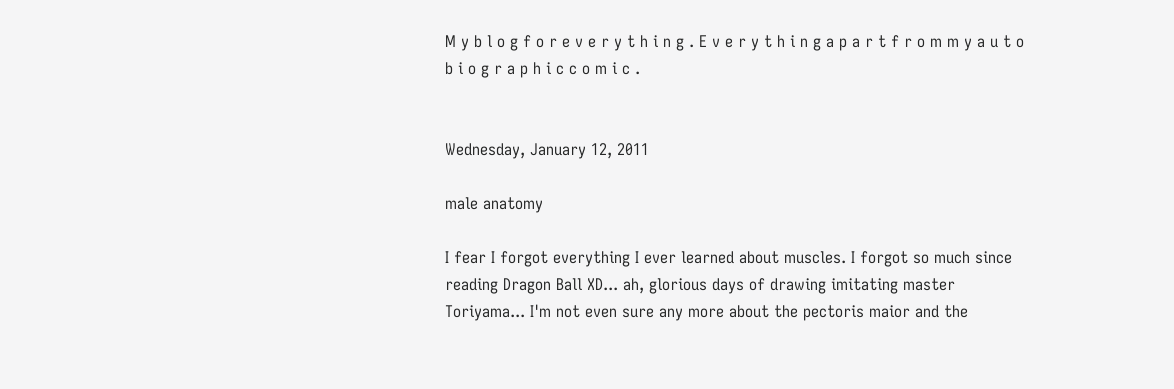M y b l o g f o r e v e r y t h i n g . E v e r y t h i n g a p a r t f r o m m y a u t o b i o g r a p h i c c o m i c .


Wednesday, January 12, 2011

male anatomy

I fear I forgot everything I ever learned about muscles. I forgot so much since reading Dragon Ball XD... ah, glorious days of drawing imitating master Toriyama... I'm not even sure any more about the pectoris maior and the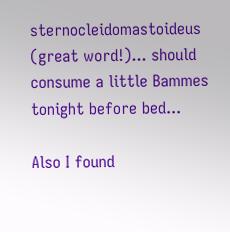sternocleidomastoideus (great word!)... should consume a little Bammes tonight before bed...

Also I found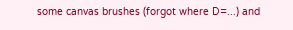some canvas brushes (forgot where D=...) and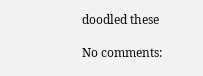doodled these

No comments: